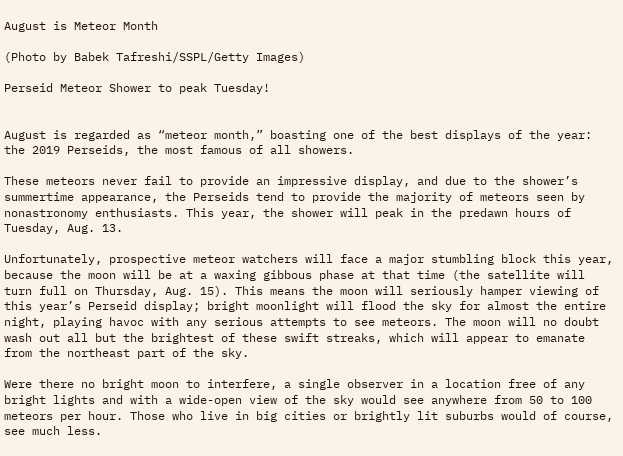August is Meteor Month

(Photo by Babek Tafreshi/SSPL/Getty Images)

Perseid Meteor Shower to peak Tuesday!


August is regarded as “meteor month,” boasting one of the best displays of the year: the 2019 Perseids, the most famous of all showers.

These meteors never fail to provide an impressive display, and due to the shower’s summertime appearance, the Perseids tend to provide the majority of meteors seen by nonastronomy enthusiasts. This year, the shower will peak in the predawn hours of Tuesday, Aug. 13.

Unfortunately, prospective meteor watchers will face a major stumbling block this year, because the moon will be at a waxing gibbous phase at that time (the satellite will turn full on Thursday, Aug. 15). This means the moon will seriously hamper viewing of this year’s Perseid display; bright moonlight will flood the sky for almost the entire night, playing havoc with any serious attempts to see meteors. The moon will no doubt wash out all but the brightest of these swift streaks, which will appear to emanate from the northeast part of the sky.

Were there no bright moon to interfere, a single observer in a location free of any bright lights and with a wide-open view of the sky would see anywhere from 50 to 100 meteors per hour. Those who live in big cities or brightly lit suburbs would of course, see much less.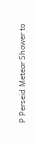P Perseid Meteor Shower to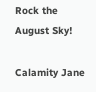Rock the August Sky!

Calamity Jane